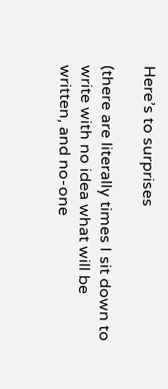Here’s to surprises

(there are literally times I sit down to write with no idea what will be written, and no-one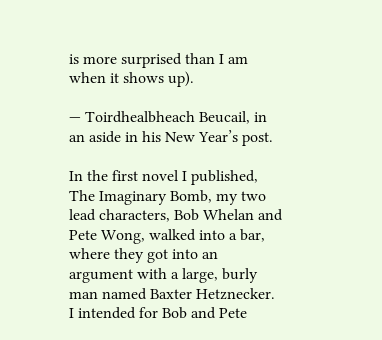is more surprised than I am when it shows up).

— Toirdhealbheach Beucail, in an aside in his New Year’s post.

In the first novel I published, The Imaginary Bomb, my two lead characters, Bob Whelan and Pete Wong, walked into a bar, where they got into an argument with a large, burly man named Baxter Hetznecker. I intended for Bob and Pete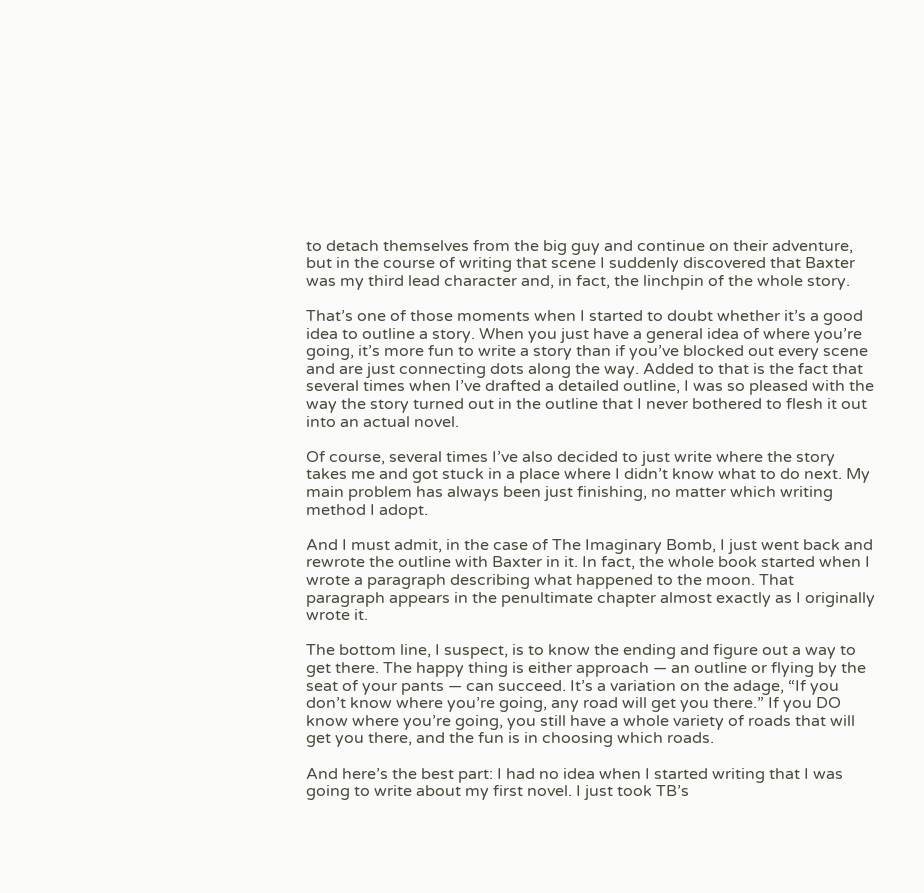to detach themselves from the big guy and continue on their adventure, but in the course of writing that scene I suddenly discovered that Baxter was my third lead character and, in fact, the linchpin of the whole story.

That’s one of those moments when I started to doubt whether it’s a good idea to outline a story. When you just have a general idea of where you’re going, it’s more fun to write a story than if you’ve blocked out every scene and are just connecting dots along the way. Added to that is the fact that several times when I’ve drafted a detailed outline, I was so pleased with the way the story turned out in the outline that I never bothered to flesh it out into an actual novel.

Of course, several times I’ve also decided to just write where the story takes me and got stuck in a place where I didn’t know what to do next. My main problem has always been just finishing, no matter which writing method I adopt.

And I must admit, in the case of The Imaginary Bomb, I just went back and rewrote the outline with Baxter in it. In fact, the whole book started when I wrote a paragraph describing what happened to the moon. That paragraph appears in the penultimate chapter almost exactly as I originally wrote it.

The bottom line, I suspect, is to know the ending and figure out a way to get there. The happy thing is either approach — an outline or flying by the seat of your pants — can succeed. It’s a variation on the adage, “If you don’t know where you’re going, any road will get you there.” If you DO know where you’re going, you still have a whole variety of roads that will get you there, and the fun is in choosing which roads.

And here’s the best part: I had no idea when I started writing that I was going to write about my first novel. I just took TB’s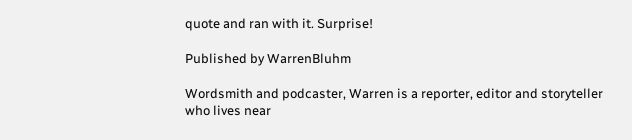quote and ran with it. Surprise!

Published by WarrenBluhm

Wordsmith and podcaster, Warren is a reporter, editor and storyteller who lives near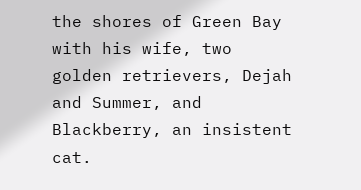the shores of Green Bay with his wife, two golden retrievers, Dejah and Summer, and Blackberry, an insistent cat.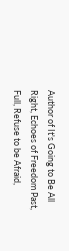Author of It's Going to Be All Right, Echoes of Freedom Past, Full, Refuse to be Afraid,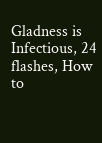Gladness is Infectious, 24 flashes, How to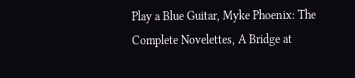Play a Blue Guitar, Myke Phoenix: The Complete Novelettes, A Bridge at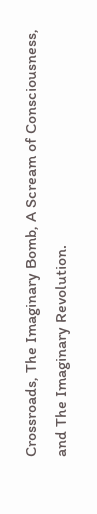Crossroads, The Imaginary Bomb, A Scream of Consciousness, and The Imaginary Revolution.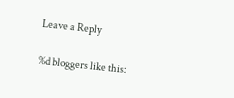Leave a Reply

%d bloggers like this: